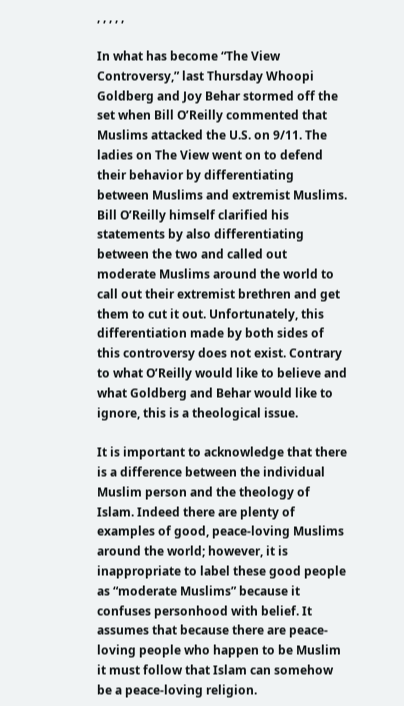, , , , ,

In what has become “The View Controversy,” last Thursday Whoopi Goldberg and Joy Behar stormed off the set when Bill O’Reilly commented that Muslims attacked the U.S. on 9/11. The ladies on The View went on to defend their behavior by differentiating between Muslims and extremist Muslims. Bill O’Reilly himself clarified his statements by also differentiating between the two and called out moderate Muslims around the world to call out their extremist brethren and get them to cut it out. Unfortunately, this differentiation made by both sides of this controversy does not exist. Contrary to what O’Reilly would like to believe and what Goldberg and Behar would like to ignore, this is a theological issue.

It is important to acknowledge that there is a difference between the individual Muslim person and the theology of Islam. Indeed there are plenty of examples of good, peace-loving Muslims around the world; however, it is inappropriate to label these good people as “moderate Muslims” because it confuses personhood with belief. It assumes that because there are peace-loving people who happen to be Muslim it must follow that Islam can somehow be a peace-loving religion.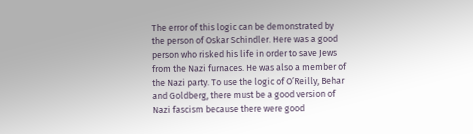The error of this logic can be demonstrated by the person of Oskar Schindler. Here was a good person who risked his life in order to save Jews from the Nazi furnaces. He was also a member of the Nazi party. To use the logic of O’Reilly, Behar and Goldberg, there must be a good version of Nazi fascism because there were good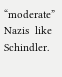“moderate” Nazis  like Schindler.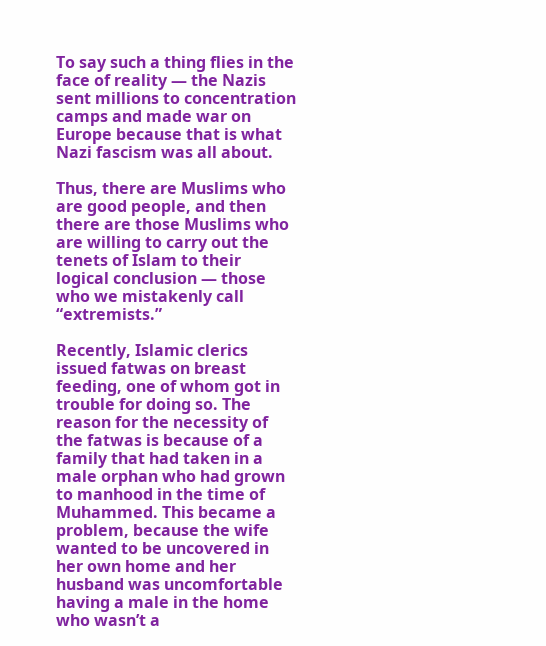To say such a thing flies in the face of reality — the Nazis sent millions to concentration camps and made war on Europe because that is what Nazi fascism was all about.

Thus, there are Muslims who are good people, and then there are those Muslims who are willing to carry out the tenets of Islam to their logical conclusion — those who we mistakenly call “extremists.”

Recently, Islamic clerics issued fatwas on breast feeding, one of whom got in trouble for doing so. The reason for the necessity of the fatwas is because of a family that had taken in a male orphan who had grown to manhood in the time of Muhammed. This became a problem, because the wife wanted to be uncovered in her own home and her husband was uncomfortable having a male in the home who wasn’t a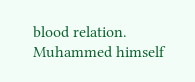blood relation. Muhammed himself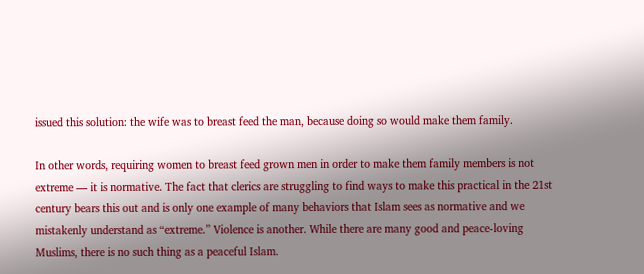issued this solution: the wife was to breast feed the man, because doing so would make them family.

In other words, requiring women to breast feed grown men in order to make them family members is not extreme — it is normative. The fact that clerics are struggling to find ways to make this practical in the 21st century bears this out and is only one example of many behaviors that Islam sees as normative and we mistakenly understand as “extreme.” Violence is another. While there are many good and peace-loving Muslims, there is no such thing as a peaceful Islam.